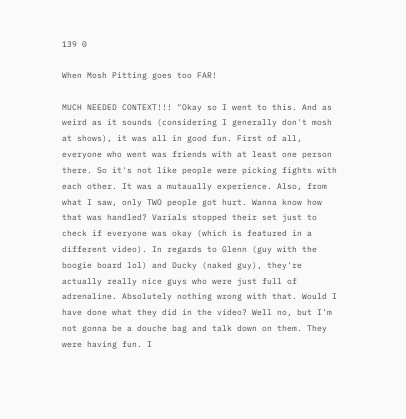139 0

When Mosh Pitting goes too FAR!

MUCH NEEDED CONTEXT!!! "Okay so I went to this. And as weird as it sounds (considering I generally don't mosh at shows), it was all in good fun. First of all, everyone who went was friends with at least one person there. So it's not like people were picking fights with each other. It was a mutaually experience. Also, from what I saw, only TWO people got hurt. Wanna know how that was handled? Varials stopped their set just to check if everyone was okay (which is featured in a different video). In regards to Glenn (guy with the boogie board lol) and Ducky (naked guy), they're actually really nice guys who were just full of adrenaline. Absolutely nothing wrong with that. Would I have done what they did in the video? Well no, but I'm not gonna be a douche bag and talk down on them. They were having fun. I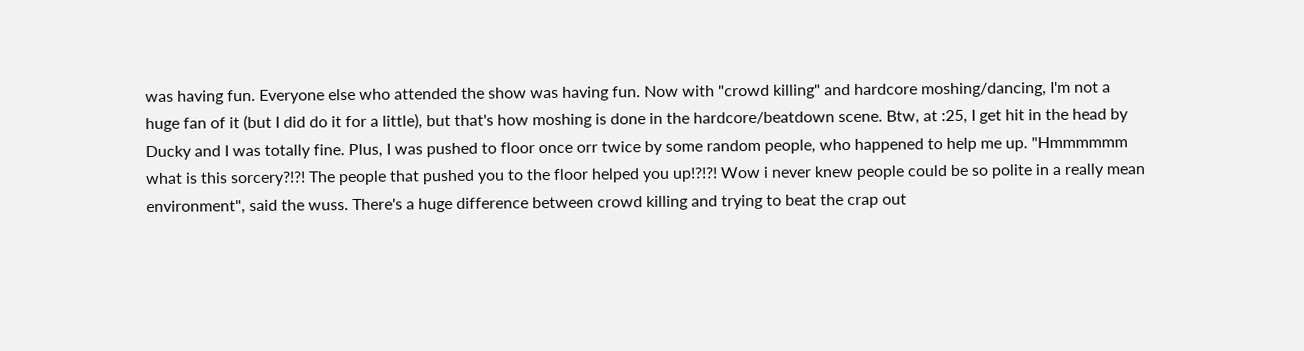was having fun. Everyone else who attended the show was having fun. Now with "crowd killing" and hardcore moshing/dancing, I'm not a huge fan of it (but I did do it for a little), but that's how moshing is done in the hardcore/beatdown scene. Btw, at :25, I get hit in the head by Ducky and I was totally fine. Plus, I was pushed to floor once orr twice by some random people, who happened to help me up. "Hmmmmmm what is this sorcery?!?! The people that pushed you to the floor helped you up!?!?! Wow i never knew people could be so polite in a really mean environment", said the wuss. There's a huge difference between crowd killing and trying to beat the crap out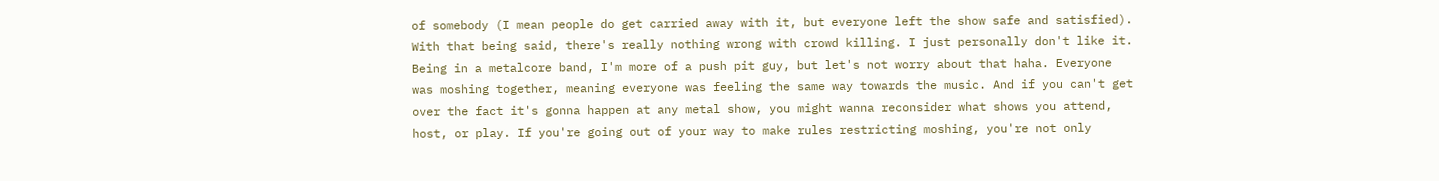of somebody (I mean people do get carried away with it, but everyone left the show safe and satisfied). With that being said, there's really nothing wrong with crowd killing. I just personally don't like it. Being in a metalcore band, I'm more of a push pit guy, but let's not worry about that haha. Everyone was moshing together, meaning everyone was feeling the same way towards the music. And if you can't get over the fact it's gonna happen at any metal show, you might wanna reconsider what shows you attend, host, or play. If you're going out of your way to make rules restricting moshing, you're not only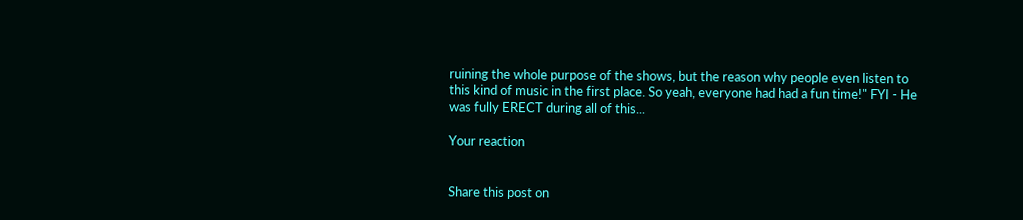ruining the whole purpose of the shows, but the reason why people even listen to this kind of music in the first place. So yeah, everyone had had a fun time!" FYI - He was fully ERECT during all of this...

Your reaction


Share this post on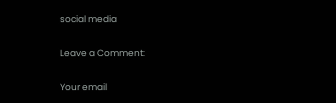social media

Leave a Comment:

Your email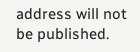address will not be published.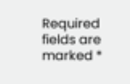Required fields are marked *